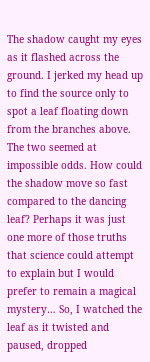The shadow caught my eyes as it flashed across the ground. I jerked my head up to find the source only to spot a leaf floating down from the branches above. The two seemed at impossible odds. How could the shadow move so fast compared to the dancing leaf? Perhaps it was just one more of those truths that science could attempt to explain but I would prefer to remain a magical mystery… So, I watched the leaf as it twisted and paused, dropped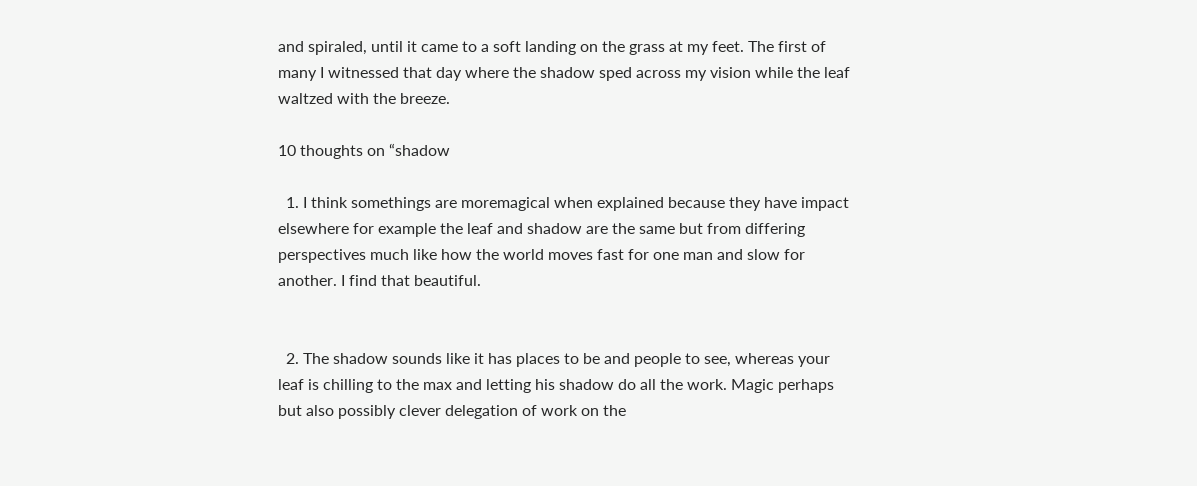and spiraled, until it came to a soft landing on the grass at my feet. The first of many I witnessed that day where the shadow sped across my vision while the leaf waltzed with the breeze.

10 thoughts on “shadow

  1. I think somethings are moremagical when explained because they have impact elsewhere for example the leaf and shadow are the same but from differing perspectives much like how the world moves fast for one man and slow for another. I find that beautiful.


  2. The shadow sounds like it has places to be and people to see, whereas your leaf is chilling to the max and letting his shadow do all the work. Magic perhaps but also possibly clever delegation of work on the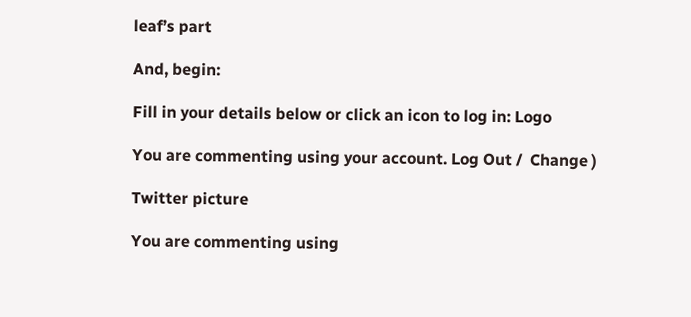leaf’s part

And, begin:

Fill in your details below or click an icon to log in: Logo

You are commenting using your account. Log Out /  Change )

Twitter picture

You are commenting using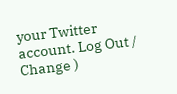your Twitter account. Log Out /  Change )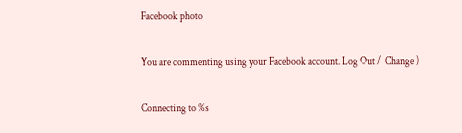Facebook photo

You are commenting using your Facebook account. Log Out /  Change )

Connecting to %s